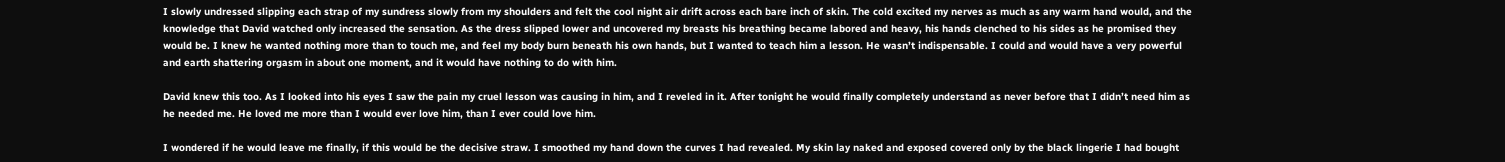I slowly undressed slipping each strap of my sundress slowly from my shoulders and felt the cool night air drift across each bare inch of skin. The cold excited my nerves as much as any warm hand would, and the knowledge that David watched only increased the sensation. As the dress slipped lower and uncovered my breasts his breathing became labored and heavy, his hands clenched to his sides as he promised they would be. I knew he wanted nothing more than to touch me, and feel my body burn beneath his own hands, but I wanted to teach him a lesson. He wasn’t indispensable. I could and would have a very powerful and earth shattering orgasm in about one moment, and it would have nothing to do with him.

David knew this too. As I looked into his eyes I saw the pain my cruel lesson was causing in him, and I reveled in it. After tonight he would finally completely understand as never before that I didn’t need him as he needed me. He loved me more than I would ever love him, than I ever could love him.

I wondered if he would leave me finally, if this would be the decisive straw. I smoothed my hand down the curves I had revealed. My skin lay naked and exposed covered only by the black lingerie I had bought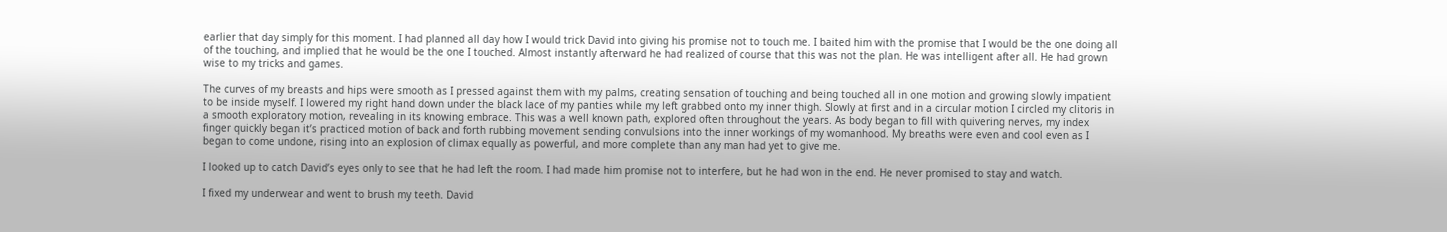earlier that day simply for this moment. I had planned all day how I would trick David into giving his promise not to touch me. I baited him with the promise that I would be the one doing all of the touching, and implied that he would be the one I touched. Almost instantly afterward he had realized of course that this was not the plan. He was intelligent after all. He had grown wise to my tricks and games.

The curves of my breasts and hips were smooth as I pressed against them with my palms, creating sensation of touching and being touched all in one motion and growing slowly impatient to be inside myself. I lowered my right hand down under the black lace of my panties while my left grabbed onto my inner thigh. Slowly at first and in a circular motion I circled my clitoris in a smooth exploratory motion, revealing in its knowing embrace. This was a well known path, explored often throughout the years. As body began to fill with quivering nerves, my index finger quickly began it’s practiced motion of back and forth rubbing movement sending convulsions into the inner workings of my womanhood. My breaths were even and cool even as I began to come undone, rising into an explosion of climax equally as powerful, and more complete than any man had yet to give me.

I looked up to catch David’s eyes only to see that he had left the room. I had made him promise not to interfere, but he had won in the end. He never promised to stay and watch.

I fixed my underwear and went to brush my teeth. David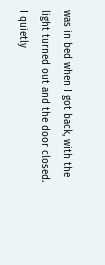was in bed when I got back, with the light turned out and the door closed. I quietly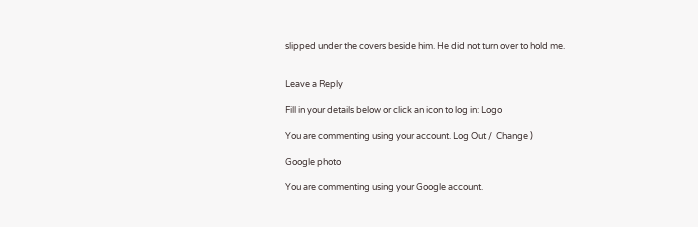slipped under the covers beside him. He did not turn over to hold me.


Leave a Reply

Fill in your details below or click an icon to log in: Logo

You are commenting using your account. Log Out /  Change )

Google photo

You are commenting using your Google account.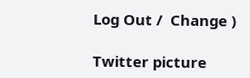Log Out /  Change )

Twitter picture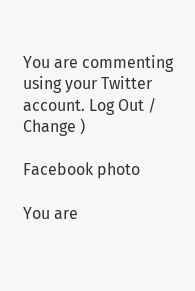You are commenting using your Twitter account. Log Out /  Change )

Facebook photo

You are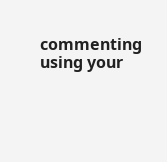commenting using your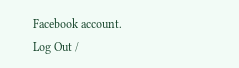Facebook account. Log Out /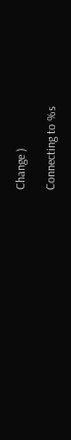Change )

Connecting to %s